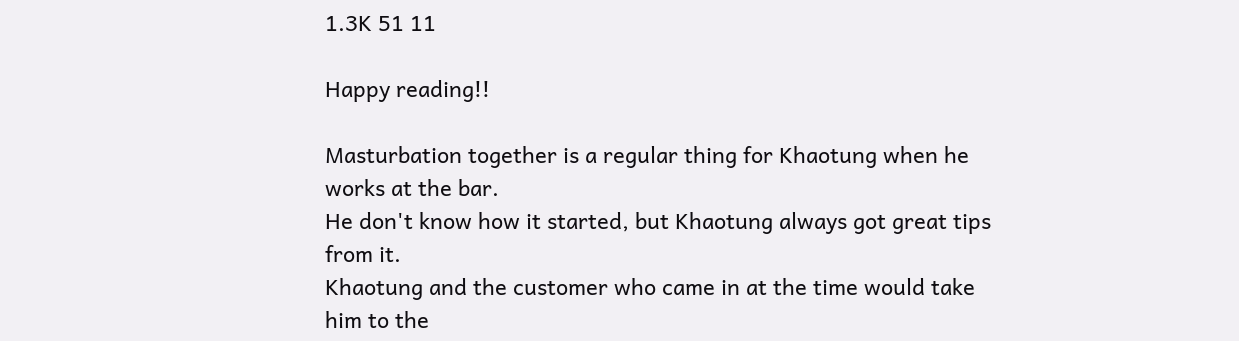1.3K 51 11

Happy reading!!

Masturbation together is a regular thing for Khaotung when he works at the bar.
He don't know how it started, but Khaotung always got great tips from it.
Khaotung and the customer who came in at the time would take him to the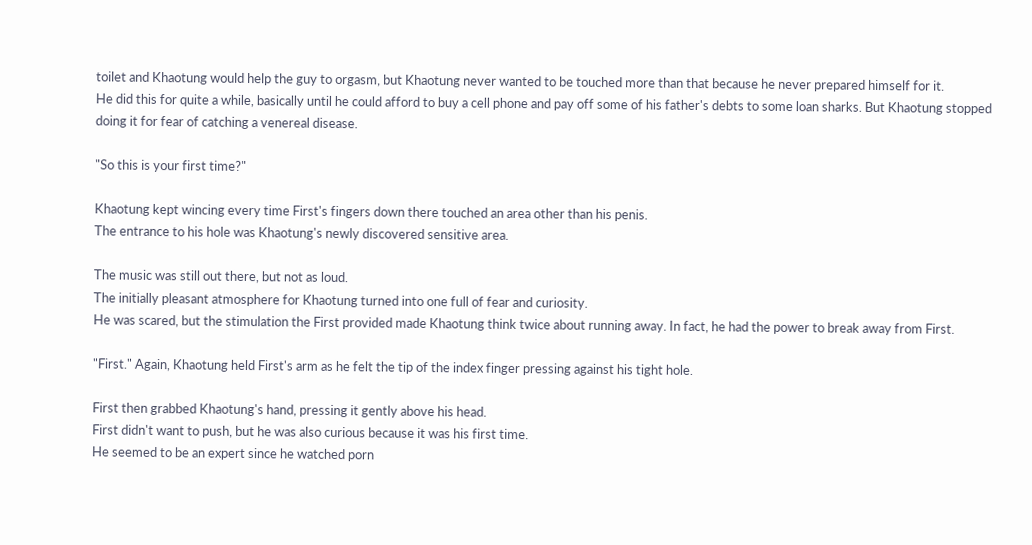toilet and Khaotung would help the guy to orgasm, but Khaotung never wanted to be touched more than that because he never prepared himself for it.
He did this for quite a while, basically until he could afford to buy a cell phone and pay off some of his father's debts to some loan sharks. But Khaotung stopped doing it for fear of catching a venereal disease.

"So this is your first time?"

Khaotung kept wincing every time First's fingers down there touched an area other than his penis.
The entrance to his hole was Khaotung's newly discovered sensitive area.

The music was still out there, but not as loud.
The initially pleasant atmosphere for Khaotung turned into one full of fear and curiosity.
He was scared, but the stimulation the First provided made Khaotung think twice about running away. In fact, he had the power to break away from First.

"First." Again, Khaotung held First's arm as he felt the tip of the index finger pressing against his tight hole.

First then grabbed Khaotung's hand, pressing it gently above his head.
First didn't want to push, but he was also curious because it was his first time.
He seemed to be an expert since he watched porn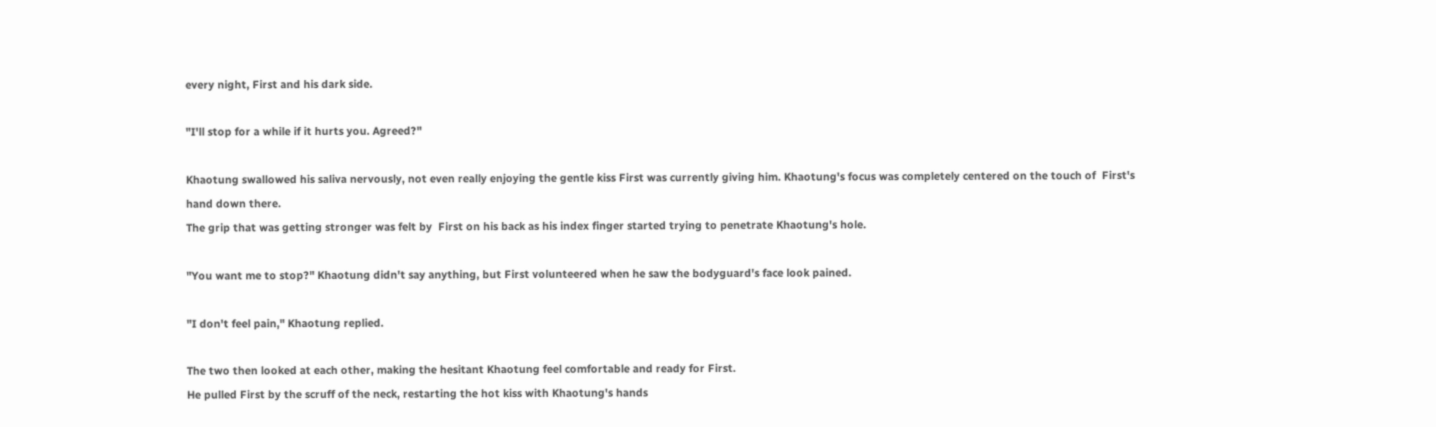every night, First and his dark side.

"I'll stop for a while if it hurts you. Agreed?"

Khaotung swallowed his saliva nervously, not even really enjoying the gentle kiss First was currently giving him. Khaotung's focus was completely centered on the touch of  First's hand down there.
The grip that was getting stronger was felt by  First on his back as his index finger started trying to penetrate Khaotung's hole.

"You want me to stop?" Khaotung didn't say anything, but First volunteered when he saw the bodyguard's face look pained.

"I don't feel pain," Khaotung replied.

The two then looked at each other, making the hesitant Khaotung feel comfortable and ready for First.
He pulled First by the scruff of the neck, restarting the hot kiss with Khaotung's hands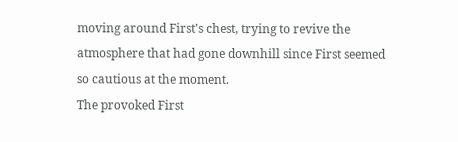moving around First's chest, trying to revive the atmosphere that had gone downhill since First seemed so cautious at the moment.
The provoked First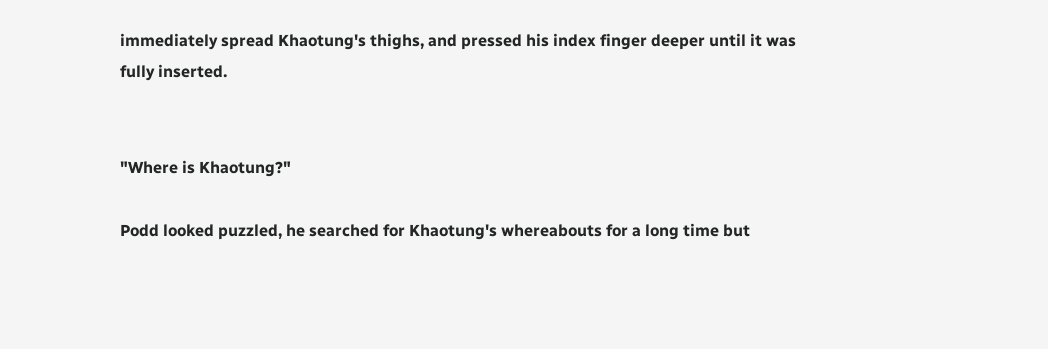immediately spread Khaotung's thighs, and pressed his index finger deeper until it was fully inserted.


"Where is Khaotung?"

Podd looked puzzled, he searched for Khaotung's whereabouts for a long time but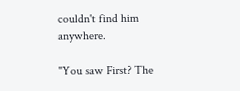couldn't find him anywhere.

"You saw First? The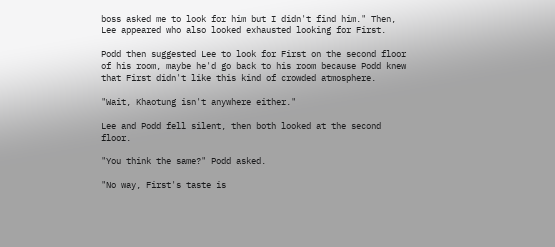boss asked me to look for him but I didn't find him." Then, Lee appeared who also looked exhausted looking for First.

Podd then suggested Lee to look for First on the second floor of his room, maybe he'd go back to his room because Podd knew that First didn't like this kind of crowded atmosphere.

"Wait, Khaotung isn't anywhere either."

Lee and Podd fell silent, then both looked at the second floor.

"You think the same?" Podd asked.

"No way, First's taste is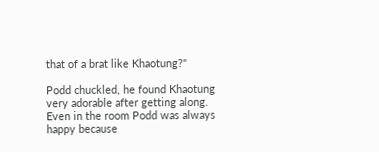that of a brat like Khaotung?"

Podd chuckled, he found Khaotung very adorable after getting along. Even in the room Podd was always happy because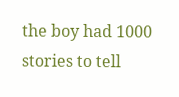the boy had 1000 stories to tell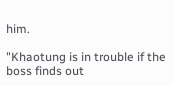him.

"Khaotung is in trouble if the boss finds out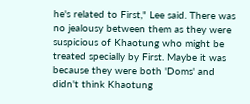he's related to First," Lee said. There was no jealousy between them as they were suspicious of Khaotung who might be treated specially by First. Maybe it was because they were both 'Doms' and didn't think Khaotung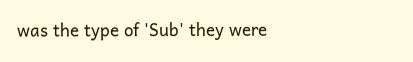was the type of 'Sub' they were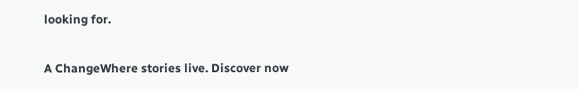looking for.

A ChangeWhere stories live. Discover now